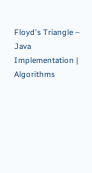Floyd's Triangle – Java Implementation | Algorithms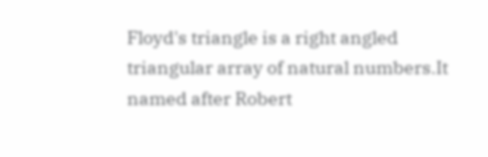Floyd's triangle is a right angled triangular array of natural numbers.It named after Robert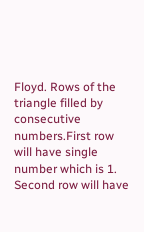Floyd. Rows of the triangle filled by consecutive numbers.First row will have single number which is 1. Second row will have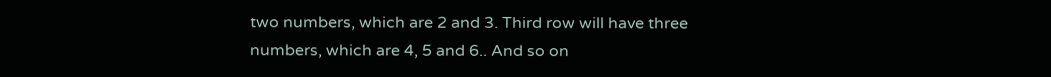two numbers, which are 2 and 3. Third row will have three numbers, which are 4, 5 and 6.. And so on